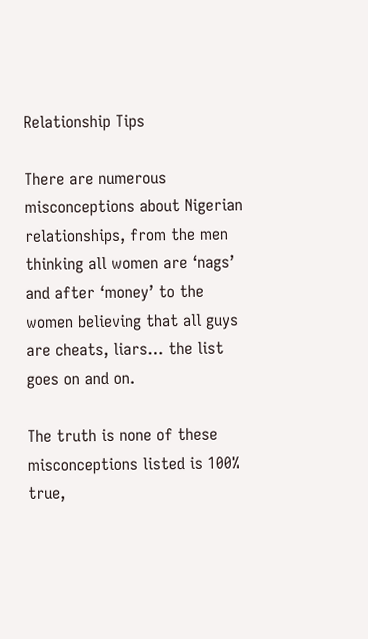Relationship Tips

There are numerous misconceptions about Nigerian relationships, from the men thinking all women are ‘nags’ and after ‘money’ to the women believing that all guys are cheats, liars… the list goes on and on.

The truth is none of these misconceptions listed is 100% true,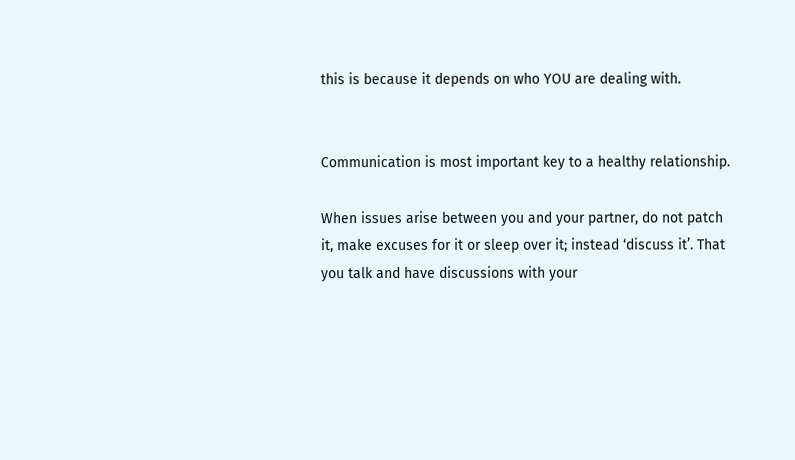this is because it depends on who YOU are dealing with.


Communication is most important key to a healthy relationship.

When issues arise between you and your partner, do not patch it, make excuses for it or sleep over it; instead ‘discuss it’. That you talk and have discussions with your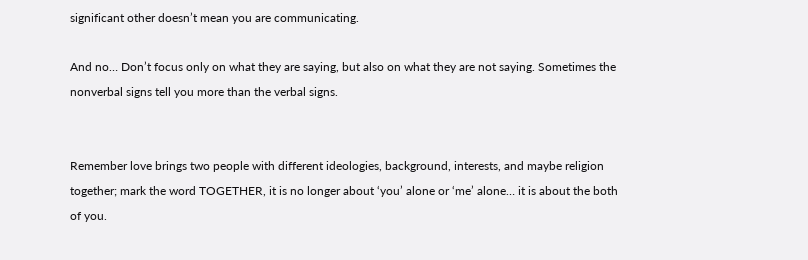significant other doesn’t mean you are communicating.

And no… Don’t focus only on what they are saying, but also on what they are not saying. Sometimes the nonverbal signs tell you more than the verbal signs.


Remember love brings two people with different ideologies, background, interests, and maybe religion together; mark the word TOGETHER, it is no longer about ‘you’ alone or ‘me’ alone… it is about the both of you.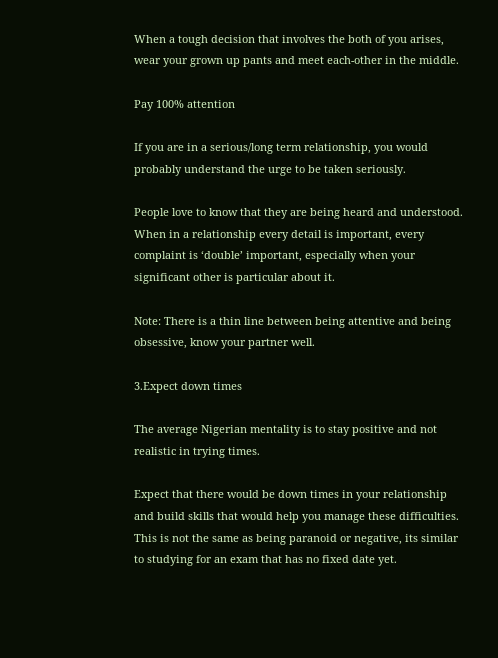When a tough decision that involves the both of you arises, wear your grown up pants and meet each-other in the middle.

Pay 100% attention

If you are in a serious/long term relationship, you would probably understand the urge to be taken seriously.

People love to know that they are being heard and understood. When in a relationship every detail is important, every complaint is ‘double’ important, especially when your significant other is particular about it.

Note: There is a thin line between being attentive and being obsessive, know your partner well.

3.Expect down times

The average Nigerian mentality is to stay positive and not realistic in trying times.

Expect that there would be down times in your relationship and build skills that would help you manage these difficulties. This is not the same as being paranoid or negative, its similar to studying for an exam that has no fixed date yet.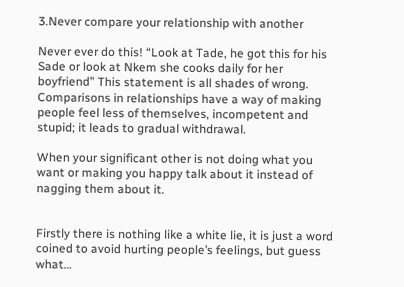3.Never compare your relationship with another

Never ever do this! “Look at Tade, he got this for his Sade or look at Nkem she cooks daily for her boyfriend” This statement is all shades of wrong. Comparisons in relationships have a way of making people feel less of themselves, incompetent and stupid; it leads to gradual withdrawal.

When your significant other is not doing what you want or making you happy talk about it instead of nagging them about it.


Firstly there is nothing like a white lie, it is just a word coined to avoid hurting people’s feelings, but guess what…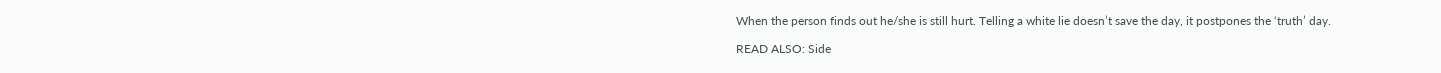When the person finds out he/she is still hurt. Telling a white lie doesn’t save the day, it postpones the ‘truth’ day.

READ ALSO: Side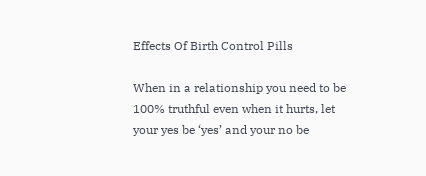Effects Of Birth Control Pills

When in a relationship you need to be 100% truthful even when it hurts, let your yes be ‘yes’ and your no be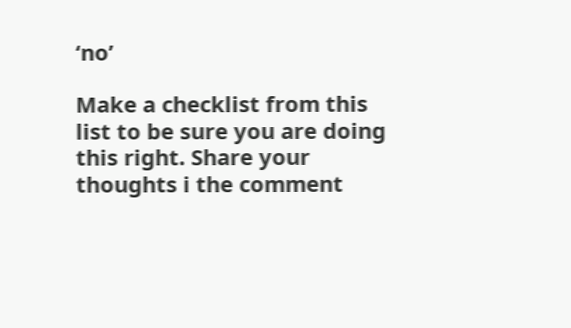‘no’

Make a checklist from this list to be sure you are doing this right. Share your thoughts i the comment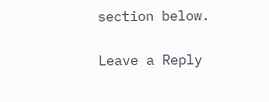section below.

Leave a Reply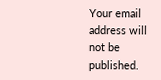Your email address will not be published.